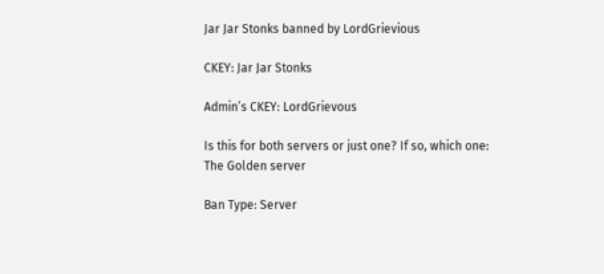Jar Jar Stonks banned by LordGrievious

CKEY: Jar Jar Stonks

Admin’s CKEY: LordGrievous

Is this for both servers or just one? If so, which one: The Golden server

Ban Type: Server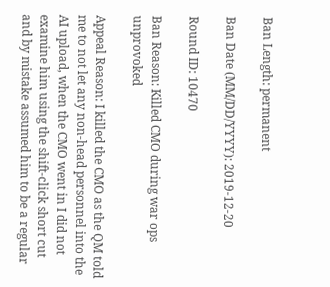Ban Length: permanent

Ban Date (MM/DD/YYYY): 2019-12-20

Round ID: 10470

Ban Reason: Killed CMO during war ops unprovoked

Appeal Reason: I killed the CMO as the QM told me to not let any non-head personnel into the AI upload, when the CMO went in I did not examine him using the shift-click short cut and by mistake assumed him to be a regular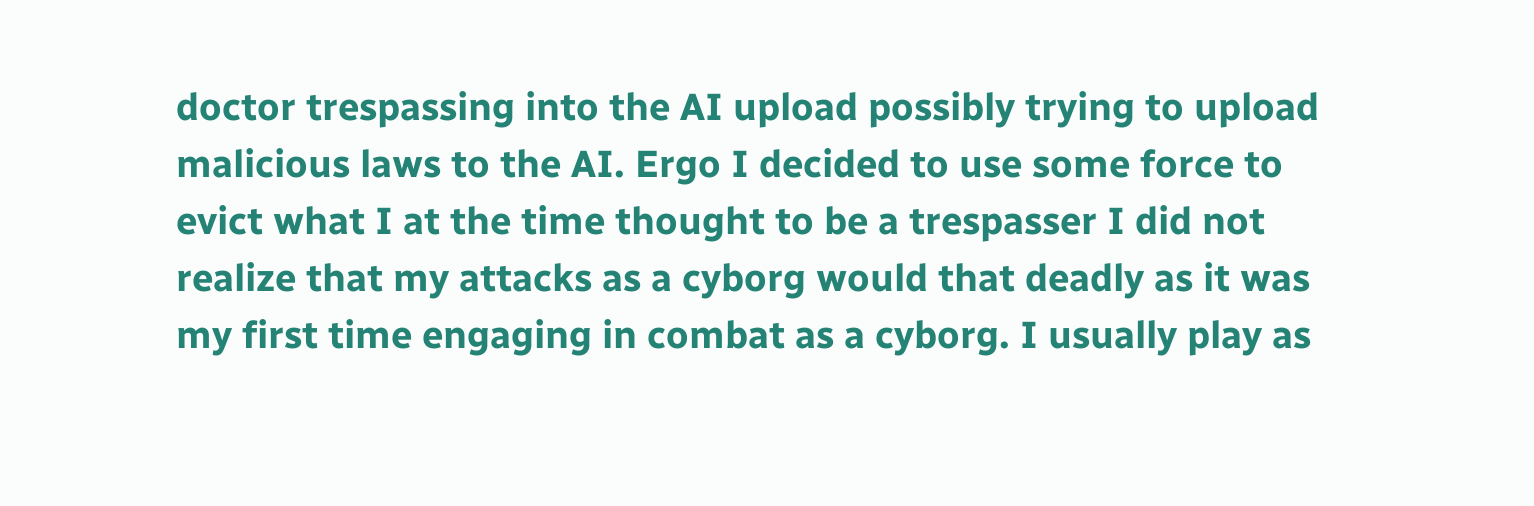doctor trespassing into the AI upload possibly trying to upload malicious laws to the AI. Ergo I decided to use some force to evict what I at the time thought to be a trespasser I did not realize that my attacks as a cyborg would that deadly as it was my first time engaging in combat as a cyborg. I usually play as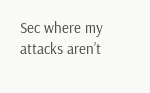Sec where my attacks aren’t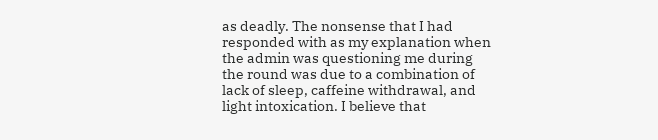as deadly. The nonsense that I had responded with as my explanation when the admin was questioning me during the round was due to a combination of lack of sleep, caffeine withdrawal, and light intoxication. I believe that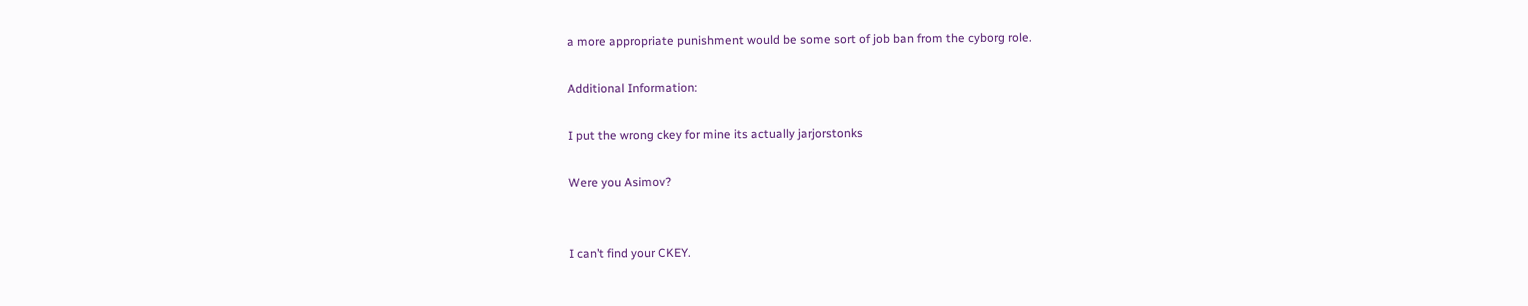a more appropriate punishment would be some sort of job ban from the cyborg role.

Additional Information:

I put the wrong ckey for mine its actually jarjorstonks

Were you Asimov?


I can’t find your CKEY.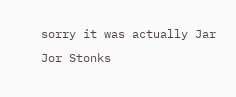sorry it was actually Jar Jor Stonks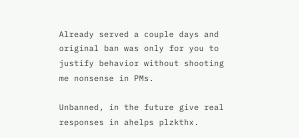Already served a couple days and original ban was only for you to justify behavior without shooting me nonsense in PMs.

Unbanned, in the future give real responses in ahelps plzkthx.